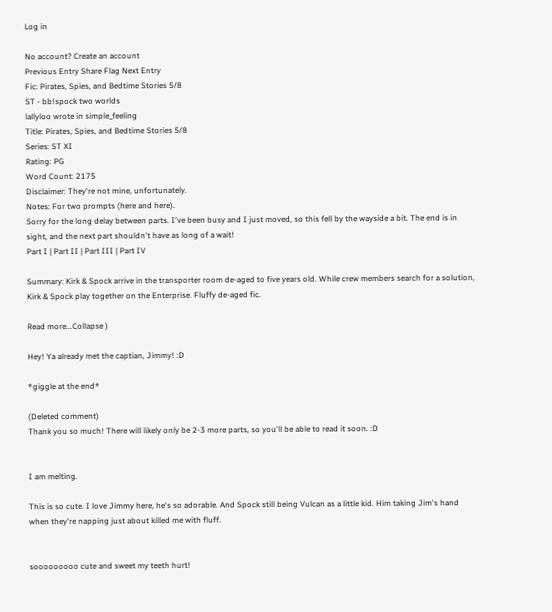Log in

No account? Create an account
Previous Entry Share Flag Next Entry
Fic: Pirates, Spies, and Bedtime Stories 5/8
ST - bb!spock two worlds
lallyloo wrote in simple_feeling
Title: Pirates, Spies, and Bedtime Stories 5/8
Series: ST XI
Rating: PG
Word Count: 2175
Disclaimer: They're not mine, unfortunately.
Notes: For two prompts (here and here).
Sorry for the long delay between parts. I've been busy and I just moved, so this fell by the wayside a bit. The end is in sight, and the next part shouldn't have as long of a wait!
Part I | Part II | Part III | Part IV

Summary: Kirk & Spock arrive in the transporter room de-aged to five years old. While crew members search for a solution, Kirk & Spock play together on the Enterprise. Fluffy de-aged fic.

Read more...Collapse )

Hey! Ya already met the captian, Jimmy! :D

*giggle at the end*

(Deleted comment)
Thank you so much! There will likely only be 2-3 more parts, so you'll be able to read it soon. :D


I am melting.

This is so cute. I love Jimmy here, he's so adorable. And Spock still being Vulcan as a little kid. Him taking Jim's hand when they're napping just about killed me with fluff.


sooooooooo cute and sweet my teeth hurt!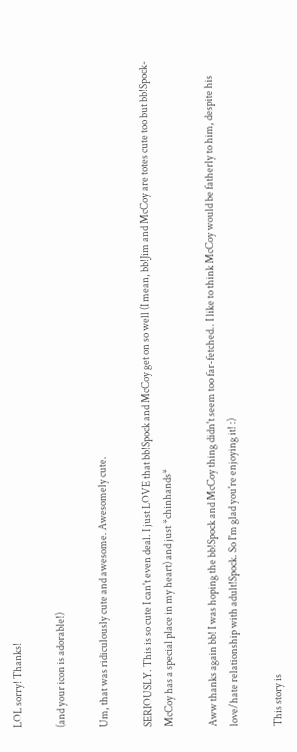LOL sorry! Thanks!

(and your icon is adorable!)

Um, that was ridiculously cute and awesome. Awesomely cute.

SERIOUSLY. This is so cute I can't even deal. I just LOVE that bb!Spock and McCoy get on so well (I mean, bb!Jim and McCoy are totes cute too but bb!Spock-McCoy has a special place in my heart) and just *chinhands*

Aww thanks again bb! I was hoping the bb!Spock and McCoy thing didn't seem too far-fetched.. I like to think McCoy would be fatherly to him, despite his love/hate relationship with adult!Spock. So I'm glad you're enjoying it! :)

This story is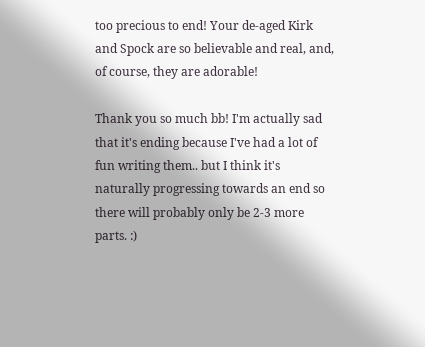too precious to end! Your de-aged Kirk and Spock are so believable and real, and, of course, they are adorable!

Thank you so much bb! I'm actually sad that it's ending because I've had a lot of fun writing them.. but I think it's naturally progressing towards an end so there will probably only be 2-3 more parts. :)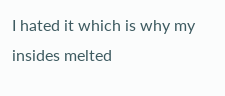I hated it which is why my insides melted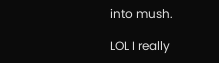into mush.

LOL I really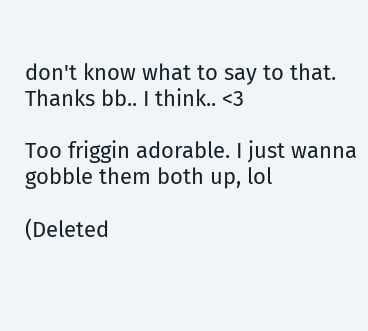don't know what to say to that. Thanks bb.. I think.. <3

Too friggin adorable. I just wanna gobble them both up, lol

(Deleted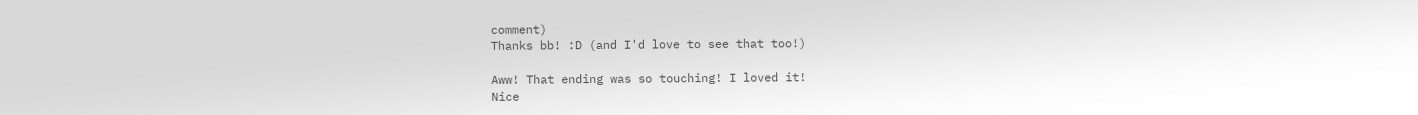comment)
Thanks bb! :D (and I'd love to see that too!)

Aww! That ending was so touching! I loved it!
Nice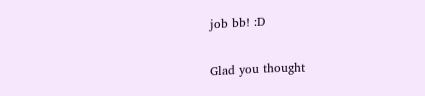job bb! :D

Glad you thought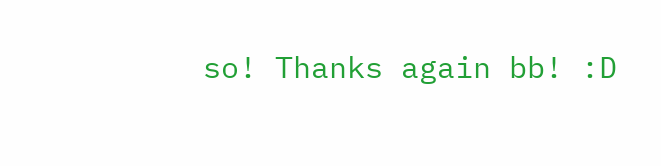so! Thanks again bb! :D